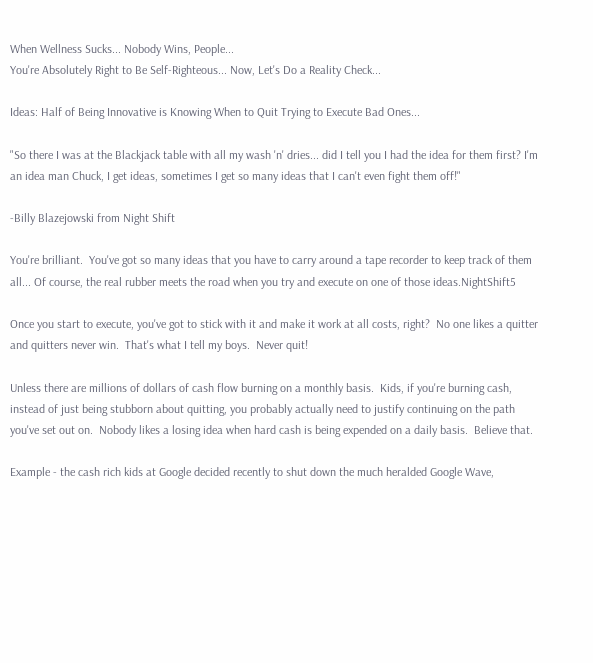When Wellness Sucks... Nobody Wins, People...
You're Absolutely Right to Be Self-Righteous... Now, Let's Do a Reality Check...

Ideas: Half of Being Innovative is Knowing When to Quit Trying to Execute Bad Ones...

"So there I was at the Blackjack table with all my wash 'n' dries... did I tell you I had the idea for them first? I'm an idea man Chuck, I get ideas, sometimes I get so many ideas that I can't even fight them off!"

-Billy Blazejowski from Night Shift

You're brilliant.  You've got so many ideas that you have to carry around a tape recorder to keep track of them all... Of course, the real rubber meets the road when you try and execute on one of those ideas.NightShift5

Once you start to execute, you've got to stick with it and make it work at all costs, right?  No one likes a quitter and quitters never win.  That's what I tell my boys.  Never quit!

Unless there are millions of dollars of cash flow burning on a monthly basis.  Kids, if you're burning cash, instead of just being stubborn about quitting, you probably actually need to justify continuing on the path you've set out on.  Nobody likes a losing idea when hard cash is being expended on a daily basis.  Believe that.

Example - the cash rich kids at Google decided recently to shut down the much heralded Google Wave,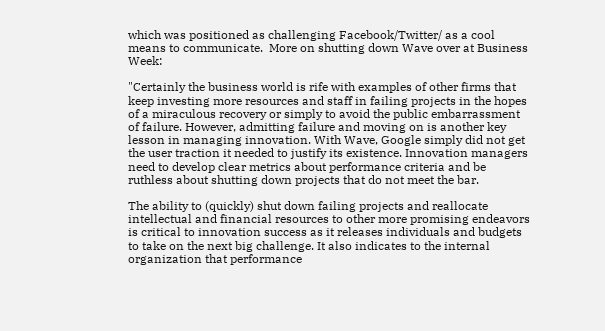which was positioned as challenging Facebook/Twitter/ as a cool means to communicate.  More on shutting down Wave over at Business Week:

"Certainly the business world is rife with examples of other firms that keep investing more resources and staff in failing projects in the hopes of a miraculous recovery or simply to avoid the public embarrassment of failure. However, admitting failure and moving on is another key lesson in managing innovation. With Wave, Google simply did not get the user traction it needed to justify its existence. Innovation managers need to develop clear metrics about performance criteria and be ruthless about shutting down projects that do not meet the bar.

The ability to (quickly) shut down failing projects and reallocate intellectual and financial resources to other more promising endeavors is critical to innovation success as it releases individuals and budgets to take on the next big challenge. It also indicates to the internal organization that performance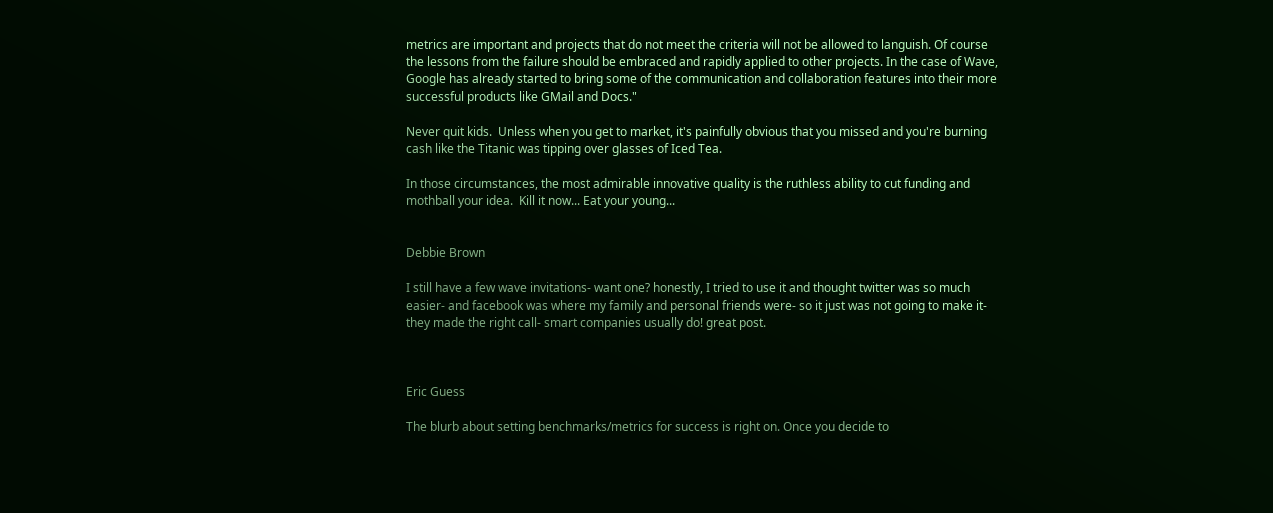metrics are important and projects that do not meet the criteria will not be allowed to languish. Of course the lessons from the failure should be embraced and rapidly applied to other projects. In the case of Wave, Google has already started to bring some of the communication and collaboration features into their more successful products like GMail and Docs."

Never quit kids.  Unless when you get to market, it's painfully obvious that you missed and you're burning cash like the Titanic was tipping over glasses of Iced Tea.

In those circumstances, the most admirable innovative quality is the ruthless ability to cut funding and mothball your idea.  Kill it now... Eat your young...


Debbie Brown

I still have a few wave invitations- want one? honestly, I tried to use it and thought twitter was so much easier- and facebook was where my family and personal friends were- so it just was not going to make it- they made the right call- smart companies usually do! great post.



Eric Guess

The blurb about setting benchmarks/metrics for success is right on. Once you decide to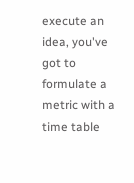execute an idea, you've got to formulate a metric with a time table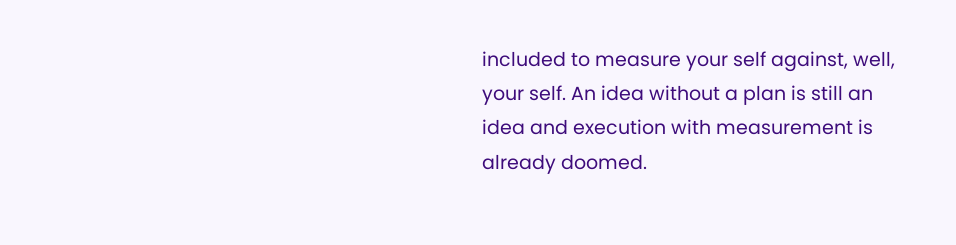included to measure your self against, well, your self. An idea without a plan is still an idea and execution with measurement is already doomed.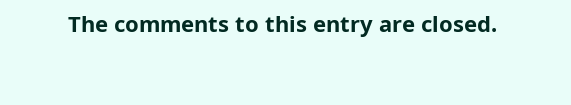The comments to this entry are closed.